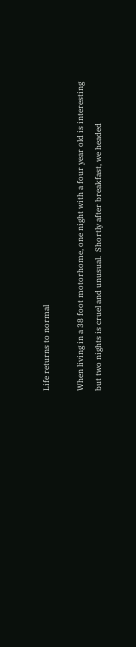Life returns to normal

When living in a 38 foot motorhome, one night with a four year old is interesting but two nights is cruel and unusual.  Shortly after breakfast, we headed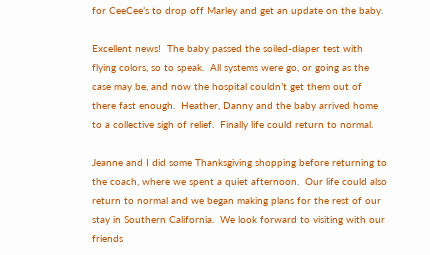for CeeCee’s to drop off Marley and get an update on the baby.

Excellent news!  The baby passed the soiled-diaper test with flying colors, so to speak.  All systems were go, or going as the case may be, and now the hospital couldn’t get them out of there fast enough.  Heather, Danny and the baby arrived home to a collective sigh of relief.  Finally life could return to normal.

Jeanne and I did some Thanksgiving shopping before returning to the coach, where we spent a quiet afternoon.  Our life could also return to normal and we began making plans for the rest of our stay in Southern California.  We look forward to visiting with our friends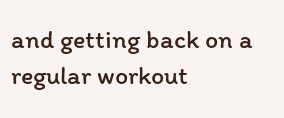and getting back on a regular workout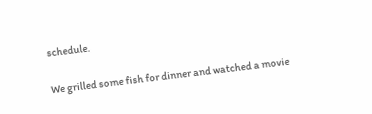schedule.

We grilled some fish for dinner and watched a movie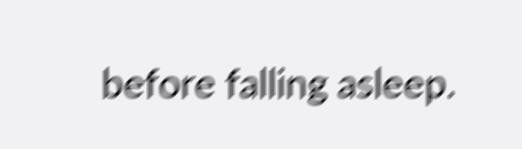before falling asleep.